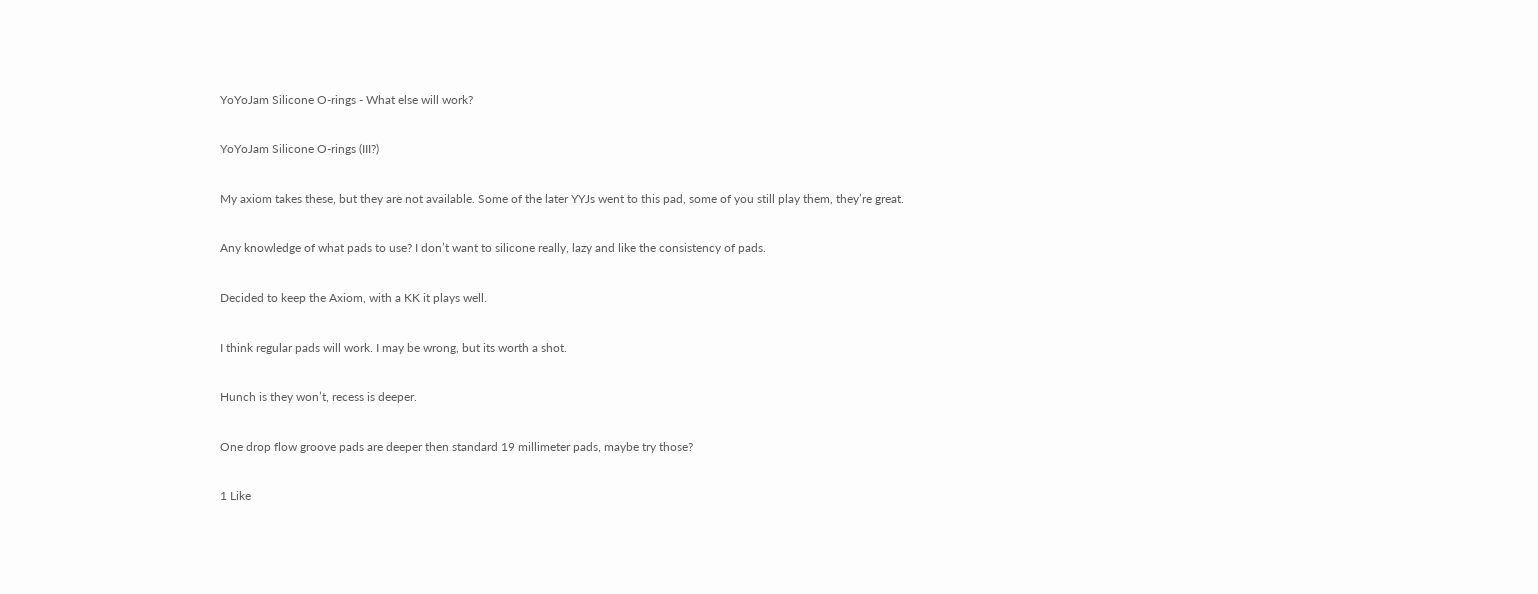YoYoJam Silicone O-rings - What else will work?

YoYoJam Silicone O-rings (III?)

My axiom takes these, but they are not available. Some of the later YYJs went to this pad, some of you still play them, they’re great.

Any knowledge of what pads to use? I don’t want to silicone really, lazy and like the consistency of pads.

Decided to keep the Axiom, with a KK it plays well.

I think regular pads will work. I may be wrong, but its worth a shot.

Hunch is they won’t, recess is deeper.

One drop flow groove pads are deeper then standard 19 millimeter pads, maybe try those?

1 Like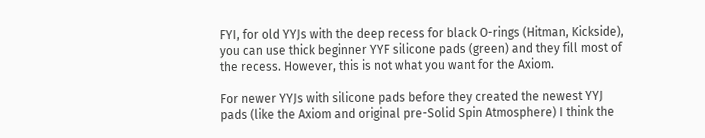FYI, for old YYJs with the deep recess for black O-rings (Hitman, Kickside), you can use thick beginner YYF silicone pads (green) and they fill most of the recess. However, this is not what you want for the Axiom.

For newer YYJs with silicone pads before they created the newest YYJ pads (like the Axiom and original pre-Solid Spin Atmosphere) I think the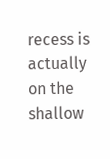recess is actually on the shallow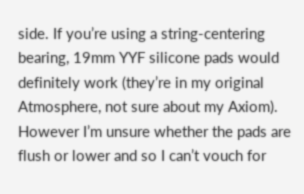side. If you’re using a string-centering bearing, 19mm YYF silicone pads would definitely work (they’re in my original Atmosphere, not sure about my Axiom). However I’m unsure whether the pads are flush or lower and so I can’t vouch for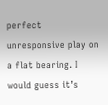perfect unresponsive play on a flat bearing. I would guess it’s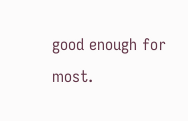good enough for most.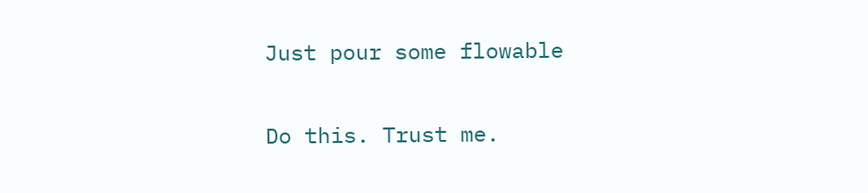Just pour some flowable

Do this. Trust me.